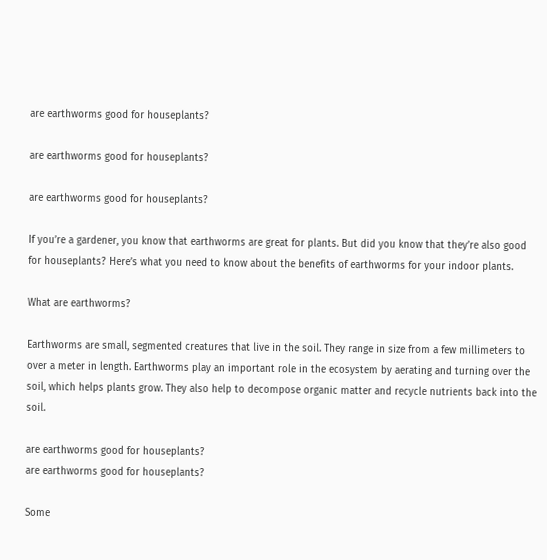are earthworms good for houseplants?

are earthworms good for houseplants?

are earthworms good for houseplants?

If you’re a gardener, you know that earthworms are great for plants. But did you know that they’re also good for houseplants? Here’s what you need to know about the benefits of earthworms for your indoor plants.

What are earthworms?

Earthworms are small, segmented creatures that live in the soil. They range in size from a few millimeters to over a meter in length. Earthworms play an important role in the ecosystem by aerating and turning over the soil, which helps plants grow. They also help to decompose organic matter and recycle nutrients back into the soil.

are earthworms good for houseplants?
are earthworms good for houseplants?

Some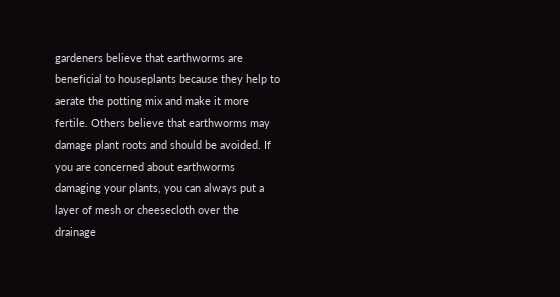gardeners believe that earthworms are beneficial to houseplants because they help to aerate the potting mix and make it more fertile. Others believe that earthworms may damage plant roots and should be avoided. If you are concerned about earthworms damaging your plants, you can always put a layer of mesh or cheesecloth over the drainage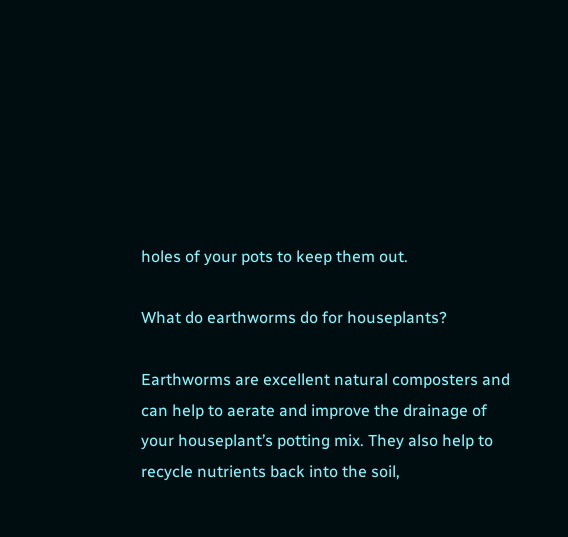holes of your pots to keep them out.

What do earthworms do for houseplants?

Earthworms are excellent natural composters and can help to aerate and improve the drainage of your houseplant’s potting mix. They also help to recycle nutrients back into the soil,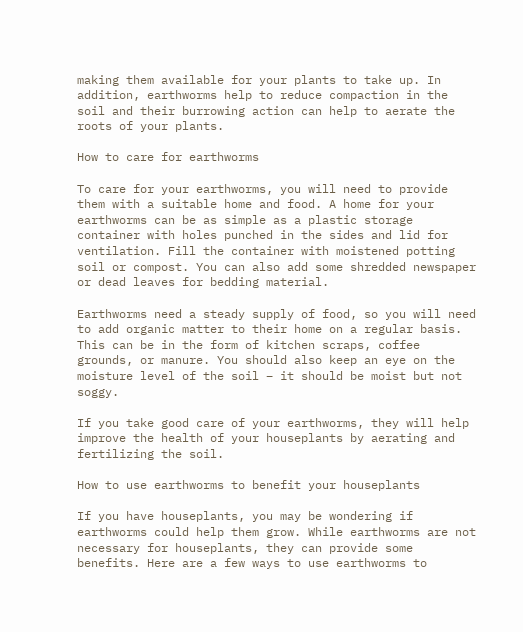making them available for your plants to take up. In addition, earthworms help to reduce compaction in the soil and their burrowing action can help to aerate the roots of your plants.

How to care for earthworms

To care for your earthworms, you will need to provide them with a suitable home and food. A home for your earthworms can be as simple as a plastic storage container with holes punched in the sides and lid for ventilation. Fill the container with moistened potting soil or compost. You can also add some shredded newspaper or dead leaves for bedding material.

Earthworms need a steady supply of food, so you will need to add organic matter to their home on a regular basis. This can be in the form of kitchen scraps, coffee grounds, or manure. You should also keep an eye on the moisture level of the soil – it should be moist but not soggy.

If you take good care of your earthworms, they will help improve the health of your houseplants by aerating and fertilizing the soil.

How to use earthworms to benefit your houseplants

If you have houseplants, you may be wondering if earthworms could help them grow. While earthworms are not necessary for houseplants, they can provide some benefits. Here are a few ways to use earthworms to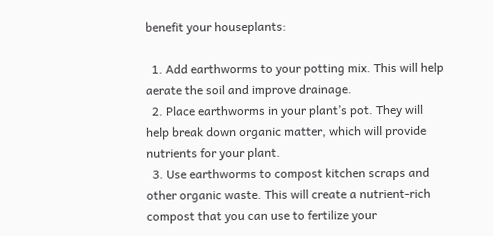benefit your houseplants:

  1. Add earthworms to your potting mix. This will help aerate the soil and improve drainage.
  2. Place earthworms in your plant’s pot. They will help break down organic matter, which will provide nutrients for your plant.
  3. Use earthworms to compost kitchen scraps and other organic waste. This will create a nutrient-rich compost that you can use to fertilize your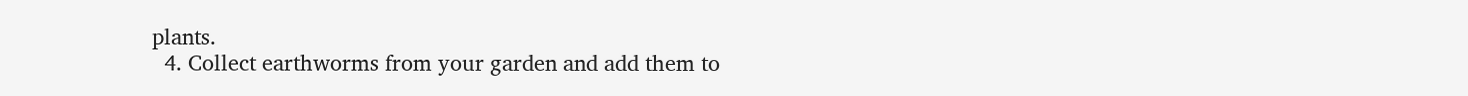plants.
  4. Collect earthworms from your garden and add them to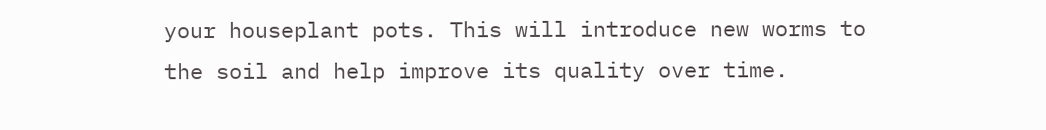your houseplant pots. This will introduce new worms to the soil and help improve its quality over time.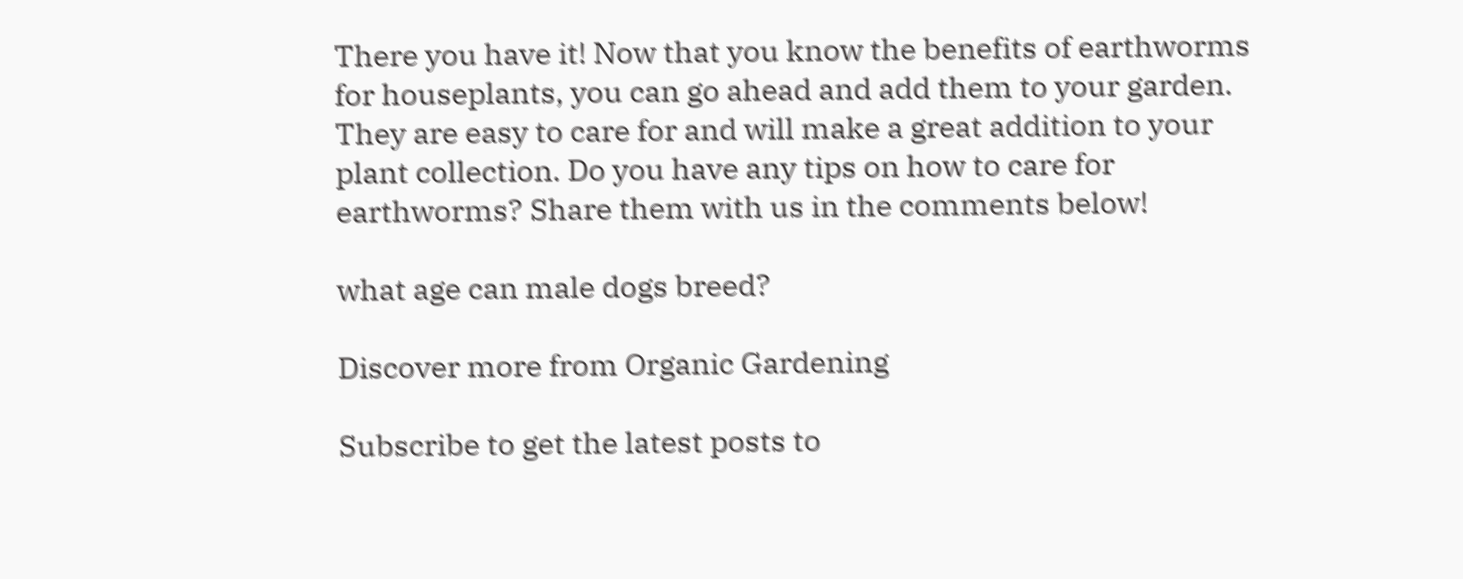There you have it! Now that you know the benefits of earthworms for houseplants, you can go ahead and add them to your garden. They are easy to care for and will make a great addition to your plant collection. Do you have any tips on how to care for earthworms? Share them with us in the comments below!

what age can male dogs breed?

Discover more from Organic Gardening

Subscribe to get the latest posts to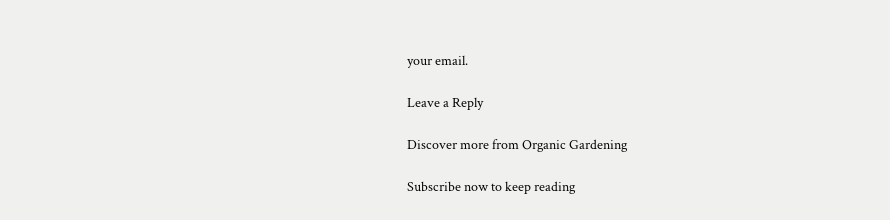your email.

Leave a Reply

Discover more from Organic Gardening

Subscribe now to keep reading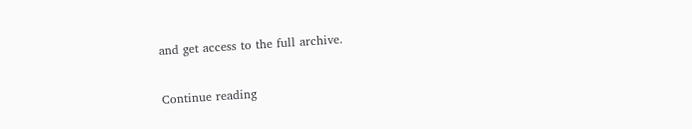and get access to the full archive.

Continue reading